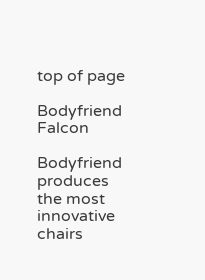top of page

Bodyfriend Falcon

Bodyfriend produces the most innovative chairs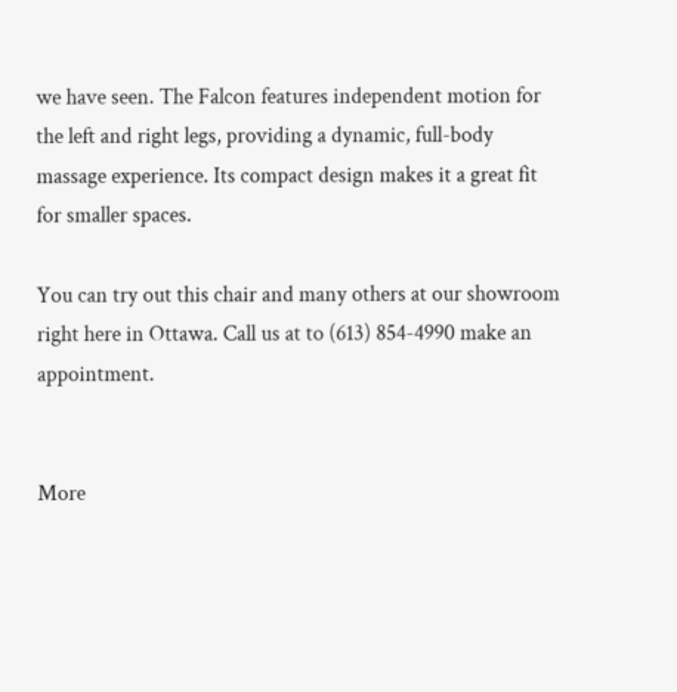we have seen. The Falcon features independent motion for the left and right legs, providing a dynamic, full-body massage experience. Its compact design makes it a great fit for smaller spaces.

You can try out this chair and many others at our showroom right here in Ottawa. Call us at to (613) 854-4990 make an appointment.


More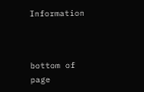Information



bottom of page